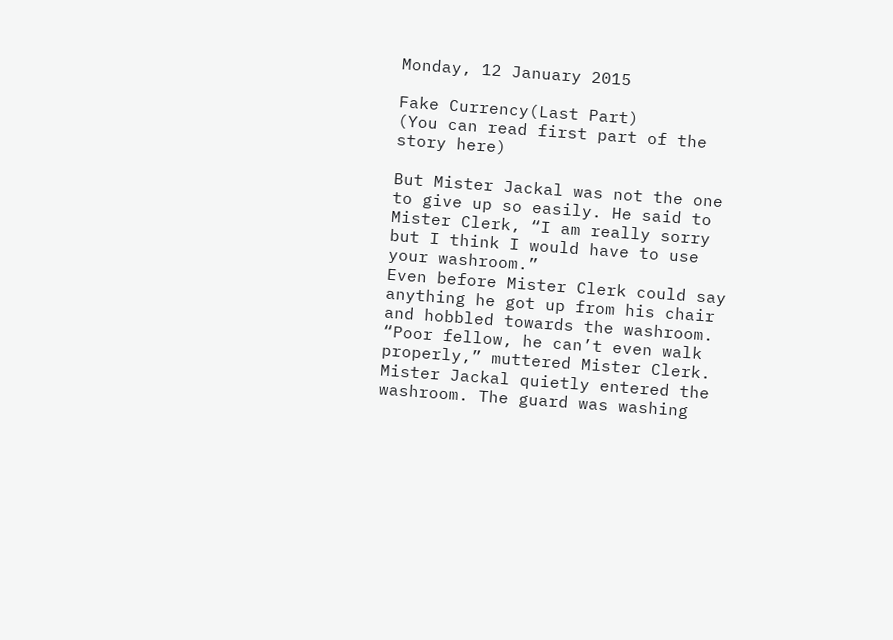Monday, 12 January 2015

Fake Currency(Last Part)
(You can read first part of the story here)

But Mister Jackal was not the one to give up so easily. He said to Mister Clerk, “I am really sorry but I think I would have to use your washroom.”
Even before Mister Clerk could say anything he got up from his chair and hobbled towards the washroom.
“Poor fellow, he can’t even walk properly,” muttered Mister Clerk.
Mister Jackal quietly entered the washroom. The guard was washing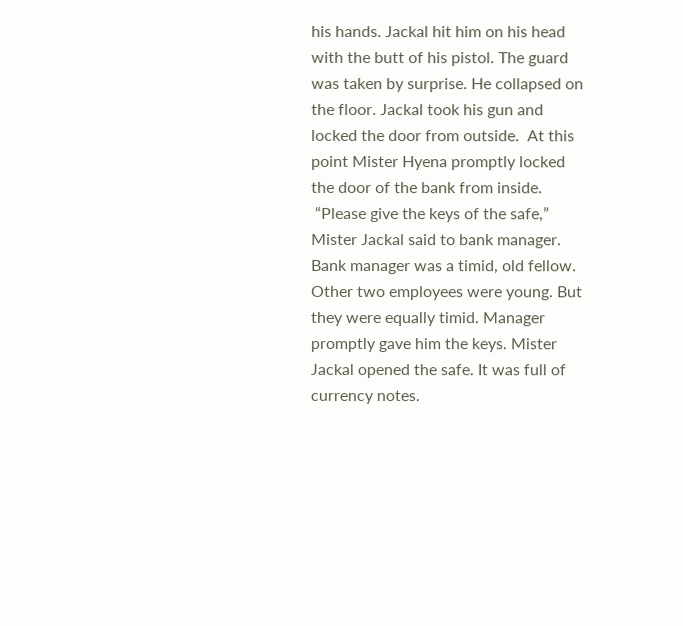his hands. Jackal hit him on his head with the butt of his pistol. The guard was taken by surprise. He collapsed on the floor. Jackal took his gun and locked the door from outside.  At this point Mister Hyena promptly locked the door of the bank from inside.
 “Please give the keys of the safe,” Mister Jackal said to bank manager. Bank manager was a timid, old fellow. Other two employees were young. But they were equally timid. Manager promptly gave him the keys. Mister Jackal opened the safe. It was full of currency notes.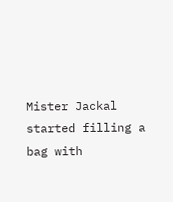Mister Jackal started filling a bag with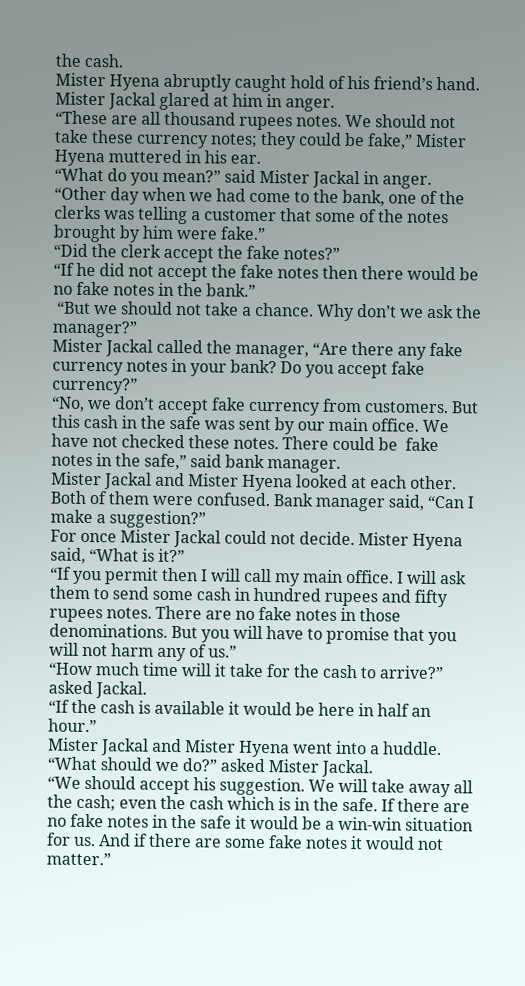the cash.
Mister Hyena abruptly caught hold of his friend’s hand. Mister Jackal glared at him in anger.
“These are all thousand rupees notes. We should not take these currency notes; they could be fake,” Mister Hyena muttered in his ear.
“What do you mean?” said Mister Jackal in anger.
“Other day when we had come to the bank, one of the clerks was telling a customer that some of the notes brought by him were fake.”
“Did the clerk accept the fake notes?”
“If he did not accept the fake notes then there would be no fake notes in the bank.”
 “But we should not take a chance. Why don’t we ask the manager?”
Mister Jackal called the manager, “Are there any fake currency notes in your bank? Do you accept fake currency?”
“No, we don’t accept fake currency from customers. But this cash in the safe was sent by our main office. We have not checked these notes. There could be  fake notes in the safe,” said bank manager.
Mister Jackal and Mister Hyena looked at each other. Both of them were confused. Bank manager said, “Can I make a suggestion?”
For once Mister Jackal could not decide. Mister Hyena said, “What is it?”
“If you permit then I will call my main office. I will ask them to send some cash in hundred rupees and fifty rupees notes. There are no fake notes in those denominations. But you will have to promise that you will not harm any of us.”
“How much time will it take for the cash to arrive?” asked Jackal.
“If the cash is available it would be here in half an hour.”
Mister Jackal and Mister Hyena went into a huddle.
“What should we do?” asked Mister Jackal.
“We should accept his suggestion. We will take away all the cash; even the cash which is in the safe. If there are no fake notes in the safe it would be a win-win situation for us. And if there are some fake notes it would not matter.”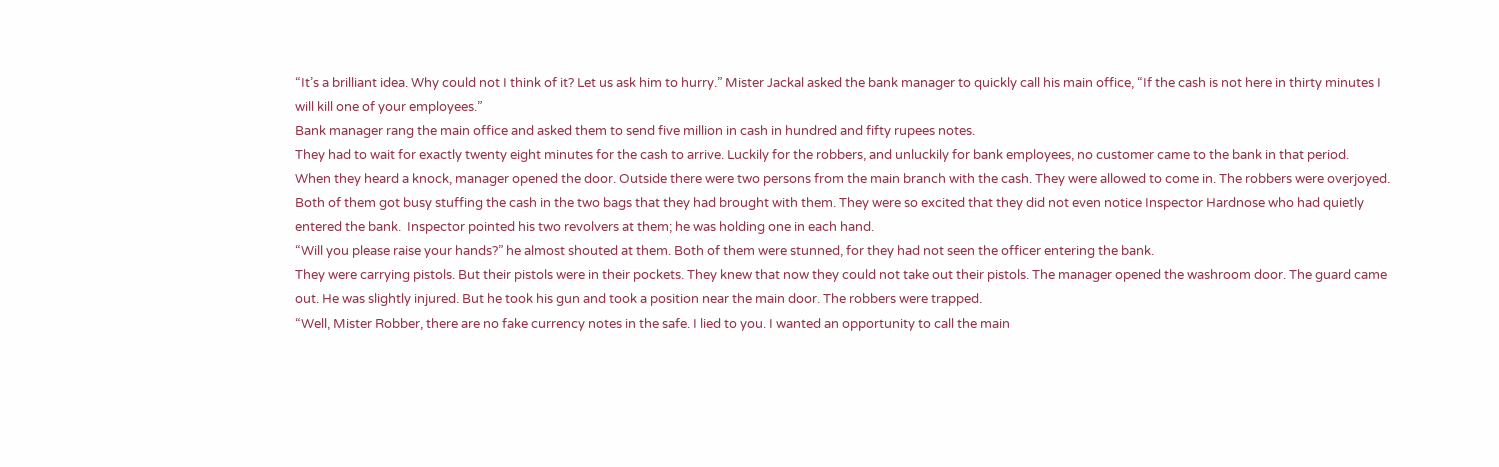“It’s a brilliant idea. Why could not I think of it? Let us ask him to hurry.” Mister Jackal asked the bank manager to quickly call his main office, “If the cash is not here in thirty minutes I will kill one of your employees.”
Bank manager rang the main office and asked them to send five million in cash in hundred and fifty rupees notes.
They had to wait for exactly twenty eight minutes for the cash to arrive. Luckily for the robbers, and unluckily for bank employees, no customer came to the bank in that period.
When they heard a knock, manager opened the door. Outside there were two persons from the main branch with the cash. They were allowed to come in. The robbers were overjoyed. Both of them got busy stuffing the cash in the two bags that they had brought with them. They were so excited that they did not even notice Inspector Hardnose who had quietly entered the bank.  Inspector pointed his two revolvers at them; he was holding one in each hand.
“Will you please raise your hands?” he almost shouted at them. Both of them were stunned, for they had not seen the officer entering the bank.
They were carrying pistols. But their pistols were in their pockets. They knew that now they could not take out their pistols. The manager opened the washroom door. The guard came out. He was slightly injured. But he took his gun and took a position near the main door. The robbers were trapped.
“Well, Mister Robber, there are no fake currency notes in the safe. I lied to you. I wanted an opportunity to call the main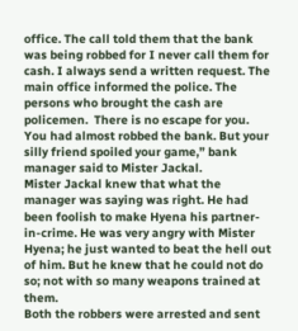office. The call told them that the bank was being robbed for I never call them for cash. I always send a written request. The main office informed the police. The persons who brought the cash are policemen.  There is no escape for you. You had almost robbed the bank. But your silly friend spoiled your game,” bank manager said to Mister Jackal.
Mister Jackal knew that what the manager was saying was right. He had been foolish to make Hyena his partner-in-crime. He was very angry with Mister Hyena; he just wanted to beat the hell out of him. But he knew that he could not do so; not with so many weapons trained at them.
Both the robbers were arrested and sent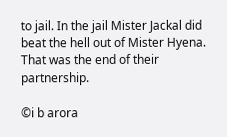to jail. In the jail Mister Jackal did beat the hell out of Mister Hyena. That was the end of their partnership.

©i b arora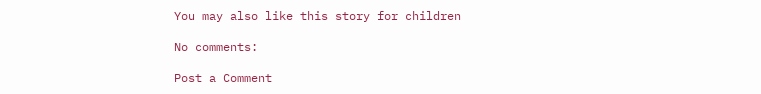You may also like this story for children

No comments:

Post a Comment